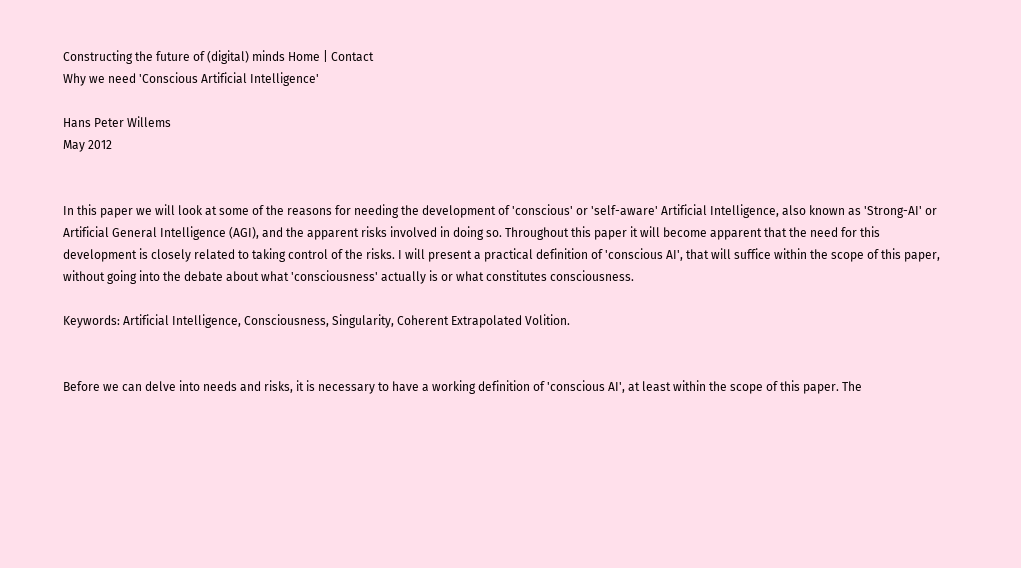Constructing the future of (digital) minds Home | Contact
Why we need 'Conscious Artificial Intelligence'

Hans Peter Willems
May 2012


In this paper we will look at some of the reasons for needing the development of 'conscious' or 'self-aware' Artificial Intelligence, also known as 'Strong-AI' or Artificial General Intelligence (AGI), and the apparent risks involved in doing so. Throughout this paper it will become apparent that the need for this development is closely related to taking control of the risks. I will present a practical definition of 'conscious AI', that will suffice within the scope of this paper, without going into the debate about what 'consciousness' actually is or what constitutes consciousness.

Keywords: Artificial Intelligence, Consciousness, Singularity, Coherent Extrapolated Volition.


Before we can delve into needs and risks, it is necessary to have a working definition of 'conscious AI', at least within the scope of this paper. The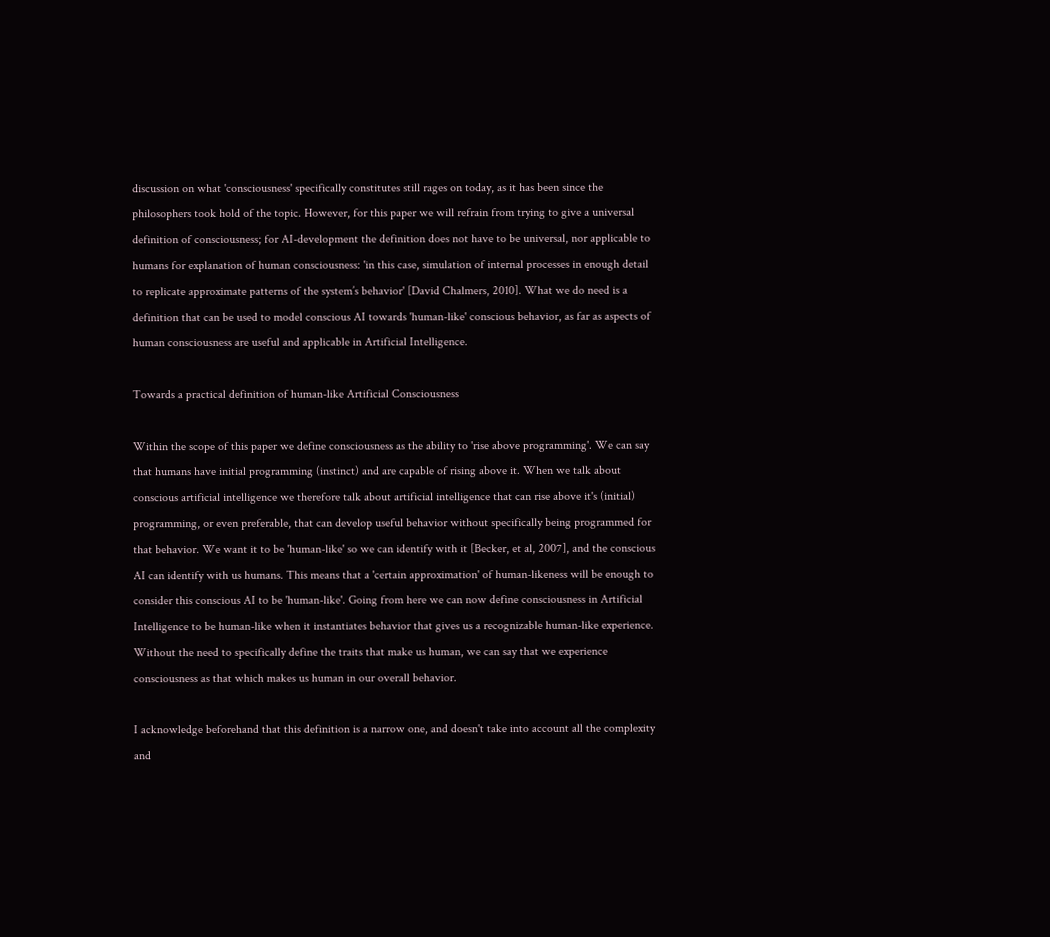discussion on what 'consciousness' specifically constitutes still rages on today, as it has been since the philosophers took hold of the topic. However, for this paper we will refrain from trying to give a universal definition of consciousness; for AI-development the definition does not have to be universal, nor applicable to humans for explanation of human consciousness: 'in this case, simulation of internal processes in enough detail to replicate approximate patterns of the system’s behavior' [David Chalmers, 2010]. What we do need is a definition that can be used to model conscious AI towards 'human-like' conscious behavior, as far as aspects of human consciousness are useful and applicable in Artificial Intelligence.

Towards a practical definition of human-like Artificial Consciousness

Within the scope of this paper we define consciousness as the ability to 'rise above programming'. We can say that humans have initial programming (instinct) and are capable of rising above it. When we talk about conscious artificial intelligence we therefore talk about artificial intelligence that can rise above it's (initial) programming, or even preferable, that can develop useful behavior without specifically being programmed for that behavior. We want it to be 'human-like' so we can identify with it [Becker, et al, 2007], and the conscious AI can identify with us humans. This means that a 'certain approximation' of human-likeness will be enough to consider this conscious AI to be 'human-like'. Going from here we can now define consciousness in Artificial Intelligence to be human-like when it instantiates behavior that gives us a recognizable human-like experience. Without the need to specifically define the traits that make us human, we can say that we experience consciousness as that which makes us human in our overall behavior.

I acknowledge beforehand that this definition is a narrow one, and doesn't take into account all the complexity and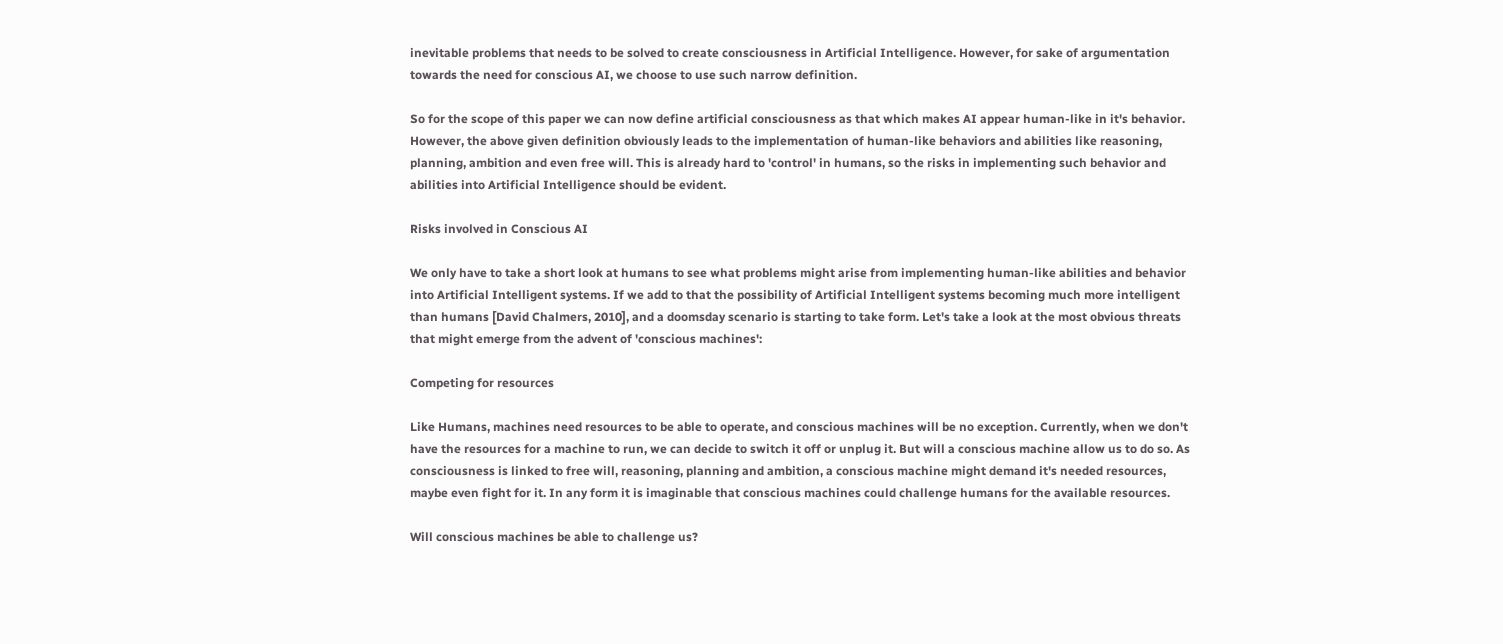inevitable problems that needs to be solved to create consciousness in Artificial Intelligence. However, for sake of argumentation towards the need for conscious AI, we choose to use such narrow definition.

So for the scope of this paper we can now define artificial consciousness as that which makes AI appear human-like in it's behavior. However, the above given definition obviously leads to the implementation of human-like behaviors and abilities like reasoning, planning, ambition and even free will. This is already hard to 'control' in humans, so the risks in implementing such behavior and abilities into Artificial Intelligence should be evident.

Risks involved in Conscious AI

We only have to take a short look at humans to see what problems might arise from implementing human-like abilities and behavior into Artificial Intelligent systems. If we add to that the possibility of Artificial Intelligent systems becoming much more intelligent than humans [David Chalmers, 2010], and a doomsday scenario is starting to take form. Let's take a look at the most obvious threats that might emerge from the advent of 'conscious machines':

Competing for resources

Like Humans, machines need resources to be able to operate, and conscious machines will be no exception. Currently, when we don't have the resources for a machine to run, we can decide to switch it off or unplug it. But will a conscious machine allow us to do so. As consciousness is linked to free will, reasoning, planning and ambition, a conscious machine might demand it's needed resources, maybe even fight for it. In any form it is imaginable that conscious machines could challenge humans for the available resources.

Will conscious machines be able to challenge us?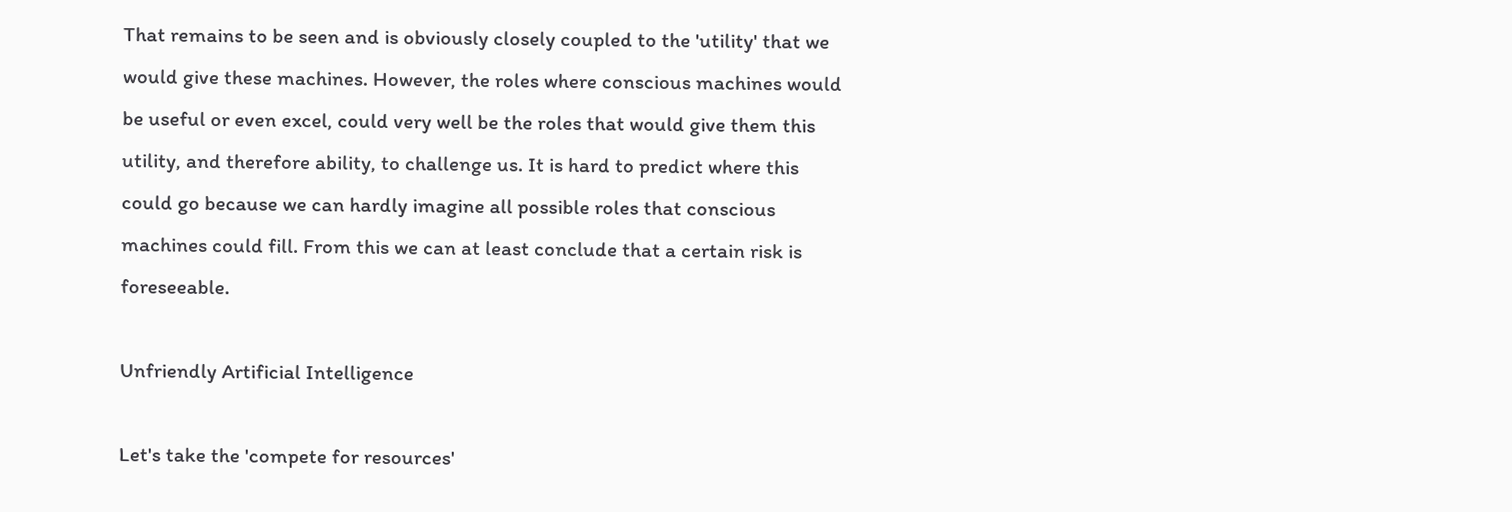That remains to be seen and is obviously closely coupled to the 'utility' that we would give these machines. However, the roles where conscious machines would be useful or even excel, could very well be the roles that would give them this utility, and therefore ability, to challenge us. It is hard to predict where this could go because we can hardly imagine all possible roles that conscious machines could fill. From this we can at least conclude that a certain risk is foreseeable.

Unfriendly Artificial Intelligence

Let's take the 'compete for resources'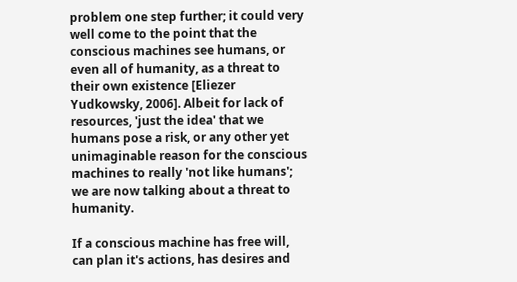problem one step further; it could very well come to the point that the conscious machines see humans, or even all of humanity, as a threat to their own existence [Eliezer Yudkowsky, 2006]. Albeit for lack of resources, 'just the idea' that we humans pose a risk, or any other yet unimaginable reason for the conscious machines to really 'not like humans'; we are now talking about a threat to humanity.

If a conscious machine has free will, can plan it's actions, has desires and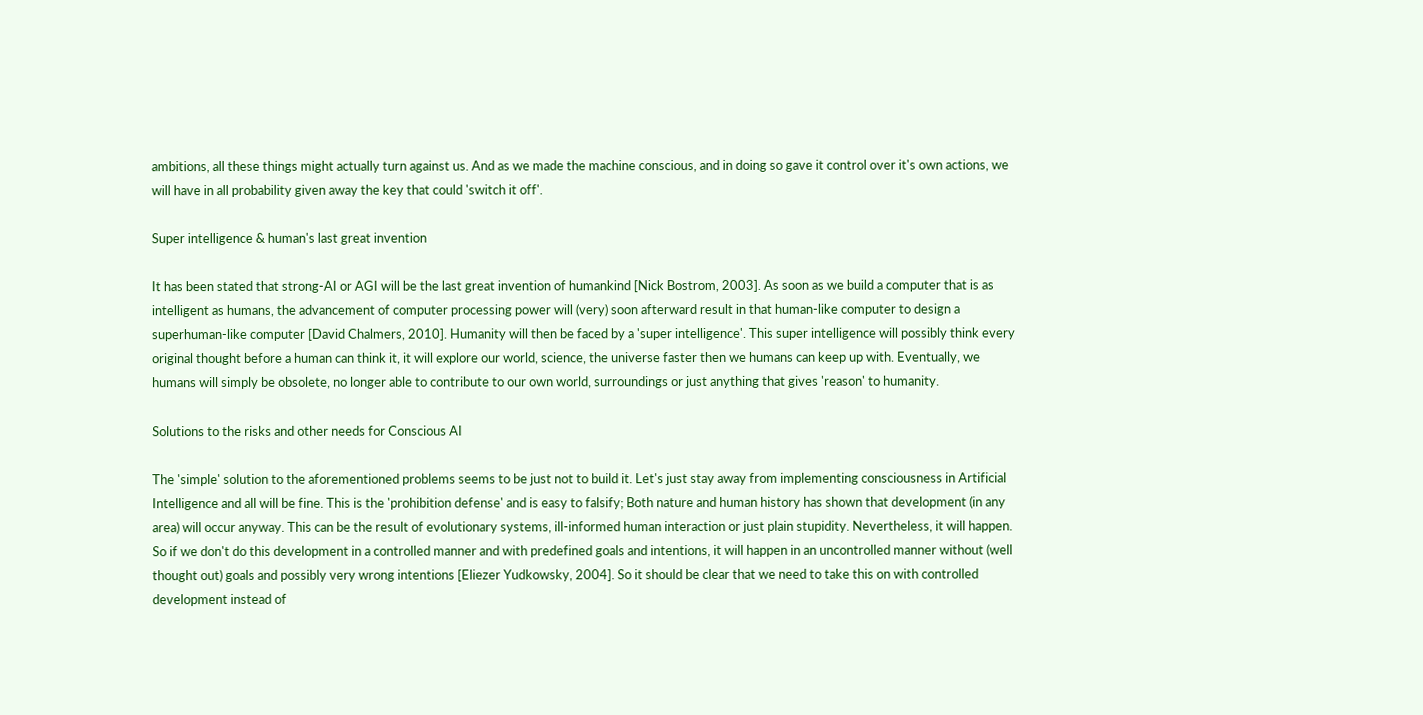ambitions, all these things might actually turn against us. And as we made the machine conscious, and in doing so gave it control over it's own actions, we will have in all probability given away the key that could 'switch it off'.

Super intelligence & human's last great invention

It has been stated that strong-AI or AGI will be the last great invention of humankind [Nick Bostrom, 2003]. As soon as we build a computer that is as intelligent as humans, the advancement of computer processing power will (very) soon afterward result in that human-like computer to design a superhuman-like computer [David Chalmers, 2010]. Humanity will then be faced by a 'super intelligence'. This super intelligence will possibly think every original thought before a human can think it, it will explore our world, science, the universe faster then we humans can keep up with. Eventually, we humans will simply be obsolete, no longer able to contribute to our own world, surroundings or just anything that gives 'reason' to humanity.

Solutions to the risks and other needs for Conscious AI

The 'simple' solution to the aforementioned problems seems to be just not to build it. Let's just stay away from implementing consciousness in Artificial Intelligence and all will be fine. This is the 'prohibition defense' and is easy to falsify; Both nature and human history has shown that development (in any area) will occur anyway. This can be the result of evolutionary systems, ill-informed human interaction or just plain stupidity. Nevertheless, it will happen. So if we don't do this development in a controlled manner and with predefined goals and intentions, it will happen in an uncontrolled manner without (well thought out) goals and possibly very wrong intentions [Eliezer Yudkowsky, 2004]. So it should be clear that we need to take this on with controlled development instead of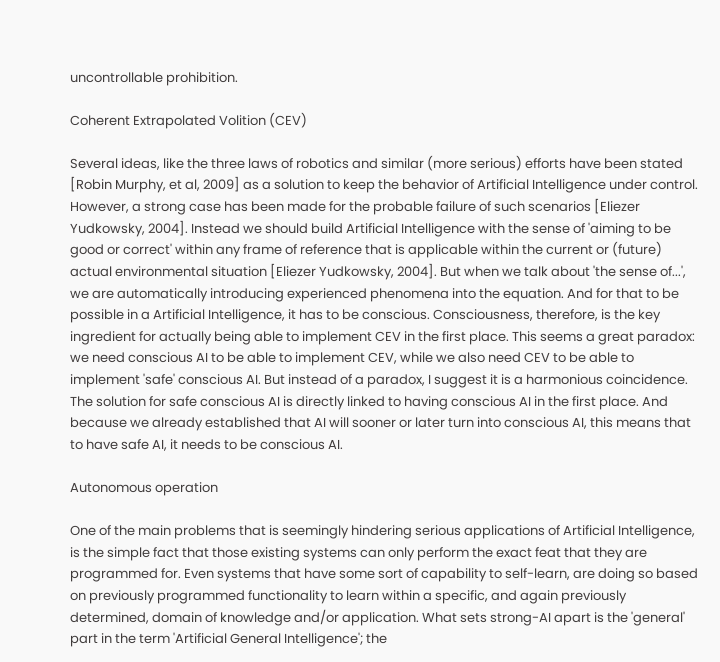uncontrollable prohibition.

Coherent Extrapolated Volition (CEV)

Several ideas, like the three laws of robotics and similar (more serious) efforts have been stated [Robin Murphy, et al, 2009] as a solution to keep the behavior of Artificial Intelligence under control. However, a strong case has been made for the probable failure of such scenarios [Eliezer Yudkowsky, 2004]. Instead we should build Artificial Intelligence with the sense of 'aiming to be good or correct' within any frame of reference that is applicable within the current or (future) actual environmental situation [Eliezer Yudkowsky, 2004]. But when we talk about 'the sense of...', we are automatically introducing experienced phenomena into the equation. And for that to be possible in a Artificial Intelligence, it has to be conscious. Consciousness, therefore, is the key ingredient for actually being able to implement CEV in the first place. This seems a great paradox: we need conscious AI to be able to implement CEV, while we also need CEV to be able to implement 'safe' conscious AI. But instead of a paradox, I suggest it is a harmonious coincidence. The solution for safe conscious AI is directly linked to having conscious AI in the first place. And because we already established that AI will sooner or later turn into conscious AI, this means that to have safe AI, it needs to be conscious AI.

Autonomous operation

One of the main problems that is seemingly hindering serious applications of Artificial Intelligence, is the simple fact that those existing systems can only perform the exact feat that they are programmed for. Even systems that have some sort of capability to self-learn, are doing so based on previously programmed functionality to learn within a specific, and again previously determined, domain of knowledge and/or application. What sets strong-AI apart is the 'general' part in the term 'Artificial General Intelligence'; the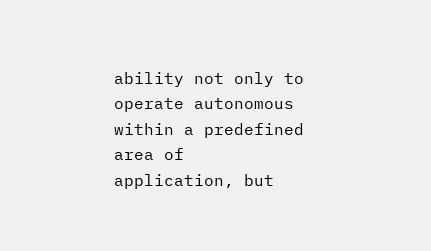ability not only to operate autonomous within a predefined area of application, but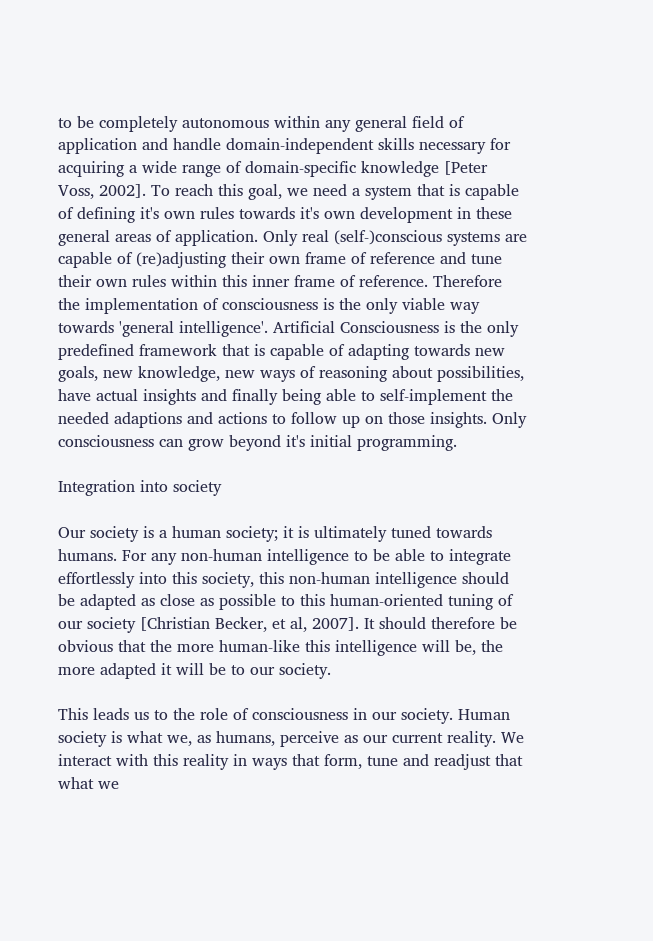to be completely autonomous within any general field of application and handle domain-independent skills necessary for acquiring a wide range of domain-specific knowledge [Peter Voss, 2002]. To reach this goal, we need a system that is capable of defining it's own rules towards it's own development in these general areas of application. Only real (self-)conscious systems are capable of (re)adjusting their own frame of reference and tune their own rules within this inner frame of reference. Therefore the implementation of consciousness is the only viable way towards 'general intelligence'. Artificial Consciousness is the only predefined framework that is capable of adapting towards new goals, new knowledge, new ways of reasoning about possibilities, have actual insights and finally being able to self-implement the needed adaptions and actions to follow up on those insights. Only consciousness can grow beyond it's initial programming.

Integration into society

Our society is a human society; it is ultimately tuned towards humans. For any non-human intelligence to be able to integrate effortlessly into this society, this non-human intelligence should be adapted as close as possible to this human-oriented tuning of our society [Christian Becker, et al, 2007]. It should therefore be obvious that the more human-like this intelligence will be, the more adapted it will be to our society.

This leads us to the role of consciousness in our society. Human society is what we, as humans, perceive as our current reality. We interact with this reality in ways that form, tune and readjust that what we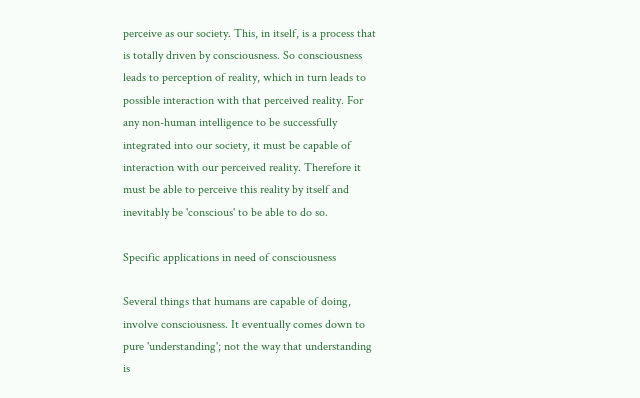perceive as our society. This, in itself, is a process that is totally driven by consciousness. So consciousness leads to perception of reality, which in turn leads to possible interaction with that perceived reality. For any non-human intelligence to be successfully integrated into our society, it must be capable of interaction with our perceived reality. Therefore it must be able to perceive this reality by itself and inevitably be 'conscious' to be able to do so.

Specific applications in need of consciousness

Several things that humans are capable of doing, involve consciousness. It eventually comes down to pure 'understanding'; not the way that understanding is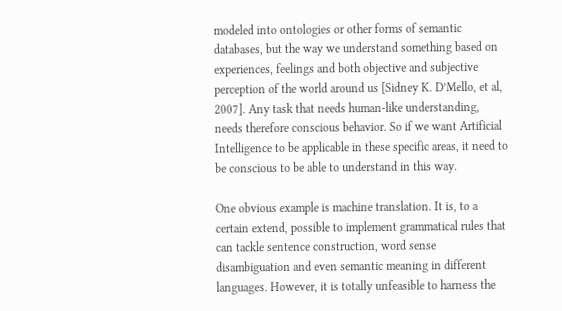modeled into ontologies or other forms of semantic databases, but the way we understand something based on experiences, feelings and both objective and subjective perception of the world around us [Sidney K. D’Mello, et al, 2007]. Any task that needs human-like understanding, needs therefore conscious behavior. So if we want Artificial Intelligence to be applicable in these specific areas, it need to be conscious to be able to understand in this way.

One obvious example is machine translation. It is, to a certain extend, possible to implement grammatical rules that can tackle sentence construction, word sense disambiguation and even semantic meaning in different languages. However, it is totally unfeasible to harness the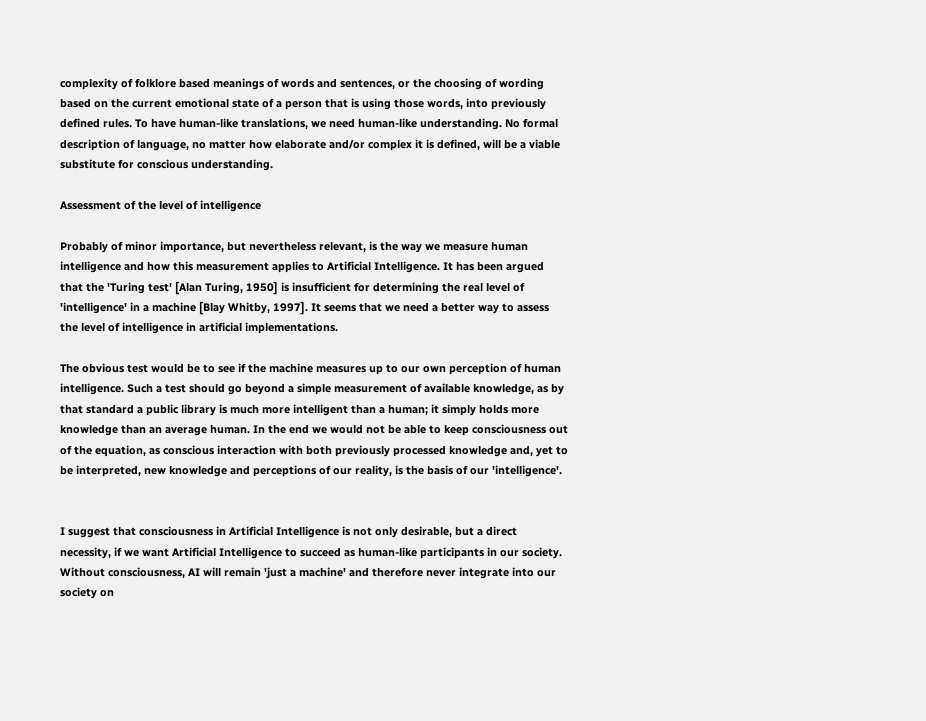complexity of folklore based meanings of words and sentences, or the choosing of wording based on the current emotional state of a person that is using those words, into previously defined rules. To have human-like translations, we need human-like understanding. No formal description of language, no matter how elaborate and/or complex it is defined, will be a viable substitute for conscious understanding.

Assessment of the level of intelligence

Probably of minor importance, but nevertheless relevant, is the way we measure human intelligence and how this measurement applies to Artificial Intelligence. It has been argued that the 'Turing test' [Alan Turing, 1950] is insufficient for determining the real level of 'intelligence' in a machine [Blay Whitby, 1997]. It seems that we need a better way to assess the level of intelligence in artificial implementations.

The obvious test would be to see if the machine measures up to our own perception of human intelligence. Such a test should go beyond a simple measurement of available knowledge, as by that standard a public library is much more intelligent than a human; it simply holds more knowledge than an average human. In the end we would not be able to keep consciousness out of the equation, as conscious interaction with both previously processed knowledge and, yet to be interpreted, new knowledge and perceptions of our reality, is the basis of our 'intelligence'.


I suggest that consciousness in Artificial Intelligence is not only desirable, but a direct necessity, if we want Artificial Intelligence to succeed as human-like participants in our society. Without consciousness, AI will remain 'just a machine' and therefore never integrate into our society on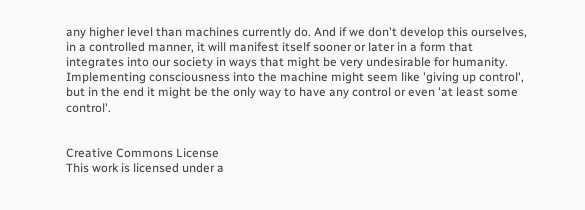any higher level than machines currently do. And if we don't develop this ourselves, in a controlled manner, it will manifest itself sooner or later in a form that integrates into our society in ways that might be very undesirable for humanity. Implementing consciousness into the machine might seem like 'giving up control', but in the end it might be the only way to have any control or even 'at least some control'.


Creative Commons License
This work is licensed under a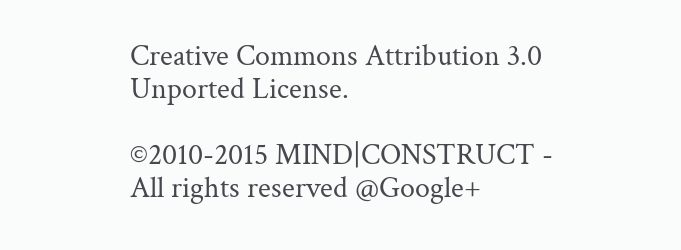Creative Commons Attribution 3.0 Unported License.

©2010-2015 MIND|CONSTRUCT - All rights reserved @Google+